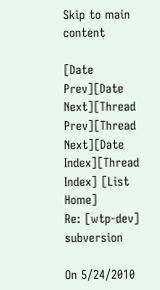Skip to main content

[Date Prev][Date Next][Thread Prev][Thread Next][Date Index][Thread Index] [List Home]
Re: [wtp-dev] subversion

On 5/24/2010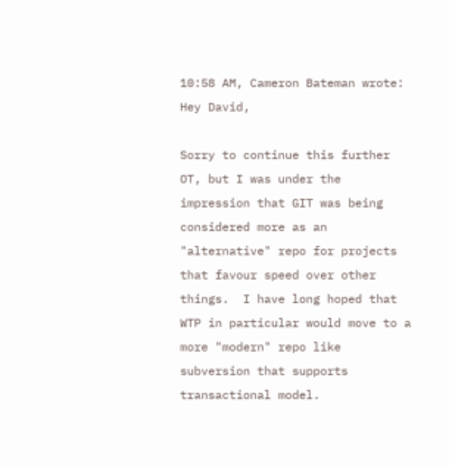10:58 AM, Cameron Bateman wrote:
Hey David,

Sorry to continue this further OT, but I was under the impression that GIT was being considered more as an "alternative" repo for projects that favour speed over other things.  I have long hoped that WTP in particular would move to a more "modern" repo like subversion that supports transactional model.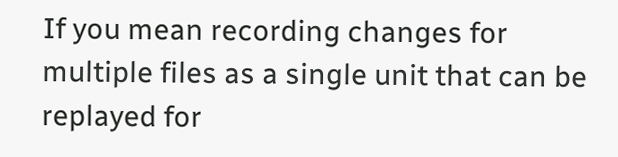If you mean recording changes for multiple files as a single unit that can be replayed for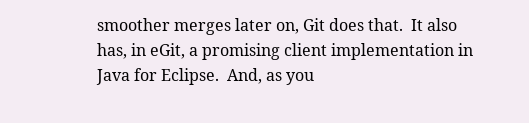smoother merges later on, Git does that.  It also has, in eGit, a promising client implementation in Java for Eclipse.  And, as you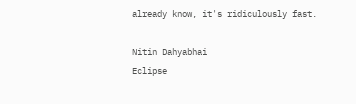already know, it's ridiculously fast.

Nitin Dahyabhai
Eclipse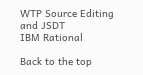WTP Source Editing and JSDT
IBM Rational

Back to the top